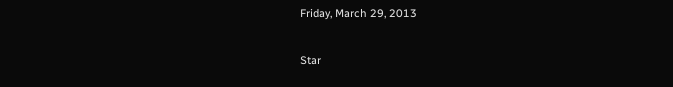Friday, March 29, 2013

Star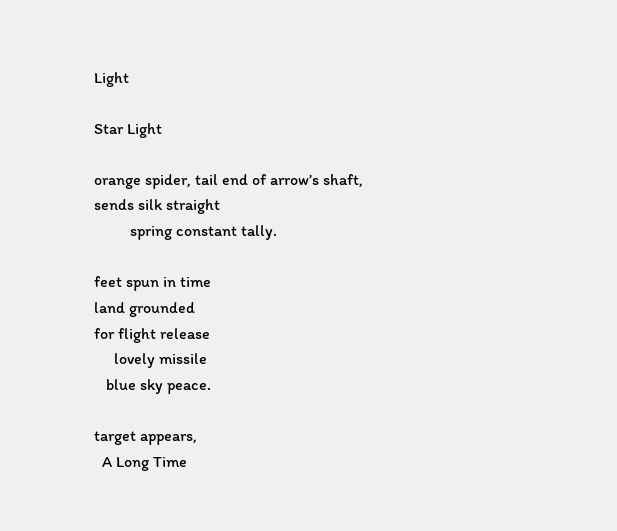Light

Star Light

orange spider, tail end of arrow’s shaft,
sends silk straight
         spring constant tally.

feet spun in time
land grounded
for flight release
     lovely missile
   blue sky peace.

target appears,
  A Long Time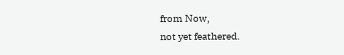from Now,
not yet feathered.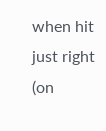when hit just right
(on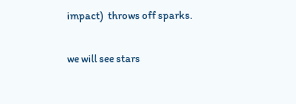impact)  throws off sparks.

we will see stars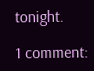tonight.

1 comment: